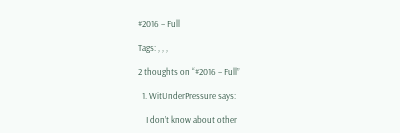#2016 – Full

Tags: , , ,

2 thoughts on “#2016 – Full”

  1. WitUnderPressure says:

    I don’t know about other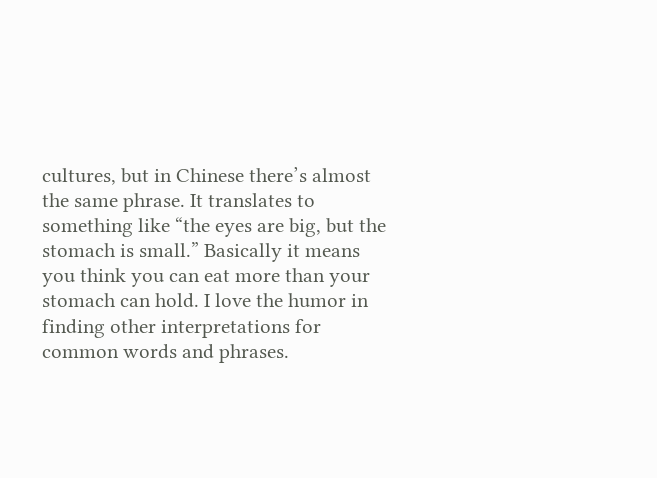cultures, but in Chinese there’s almost the same phrase. It translates to something like “the eyes are big, but the stomach is small.” Basically it means you think you can eat more than your stomach can hold. I love the humor in finding other interpretations for common words and phrases.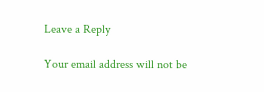Leave a Reply

Your email address will not be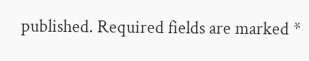published. Required fields are marked *